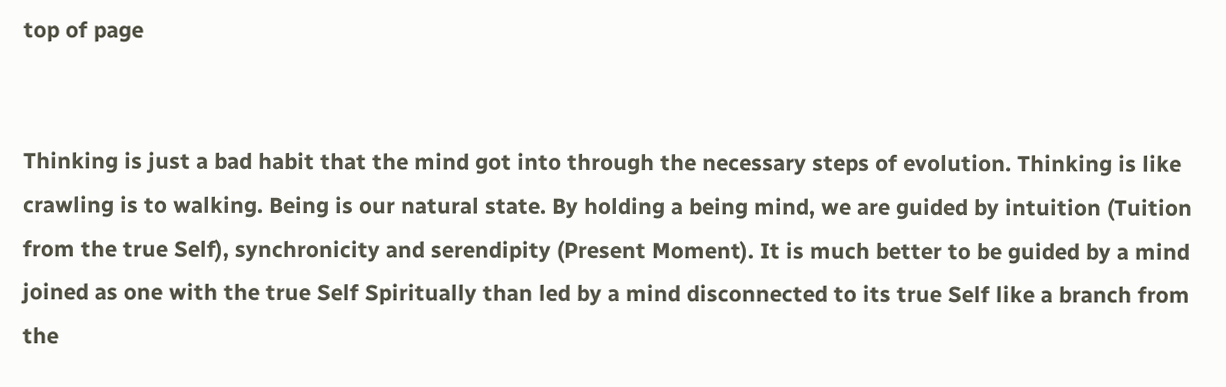top of page


Thinking is just a bad habit that the mind got into through the necessary steps of evolution. Thinking is like crawling is to walking. Being is our natural state. By holding a being mind, we are guided by intuition (Tuition from the true Self), synchronicity and serendipity (Present Moment). It is much better to be guided by a mind joined as one with the true Self Spiritually than led by a mind disconnected to its true Self like a branch from the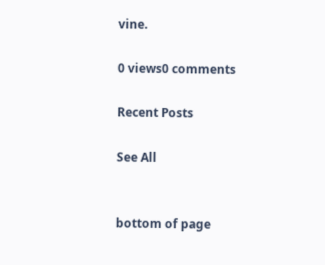vine.

0 views0 comments

Recent Posts

See All


bottom of page